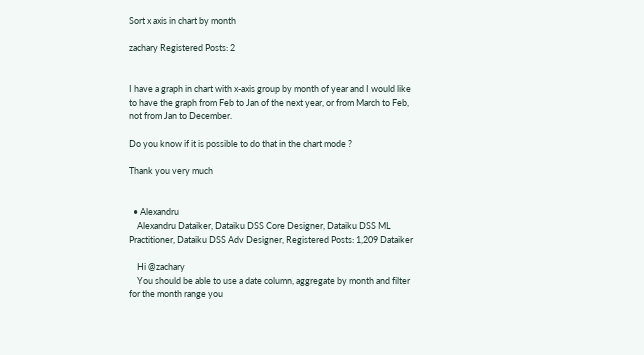Sort x axis in chart by month

zachary Registered Posts: 2


I have a graph in chart with x-axis group by month of year and I would like to have the graph from Feb to Jan of the next year, or from March to Feb, not from Jan to December.

Do you know if it is possible to do that in the chart mode ?

Thank you very much


  • Alexandru
    Alexandru Dataiker, Dataiku DSS Core Designer, Dataiku DSS ML Practitioner, Dataiku DSS Adv Designer, Registered Posts: 1,209 Dataiker

    Hi @zachary
    You should be able to use a date column, aggregate by month and filter for the month range you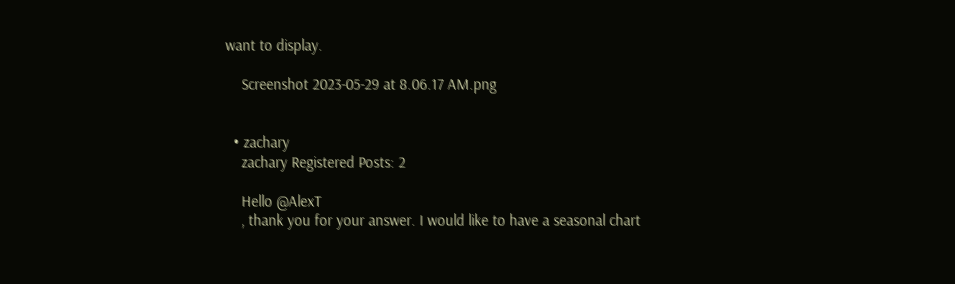want to display.

    Screenshot 2023-05-29 at 8.06.17 AM.png


  • zachary
    zachary Registered Posts: 2

    Hello @AlexT
    , thank you for your answer. I would like to have a seasonal chart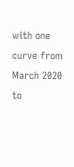with one curve from March 2020 to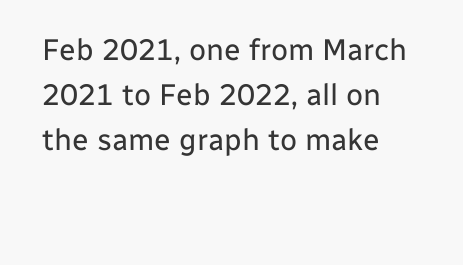Feb 2021, one from March 2021 to Feb 2022, all on the same graph to make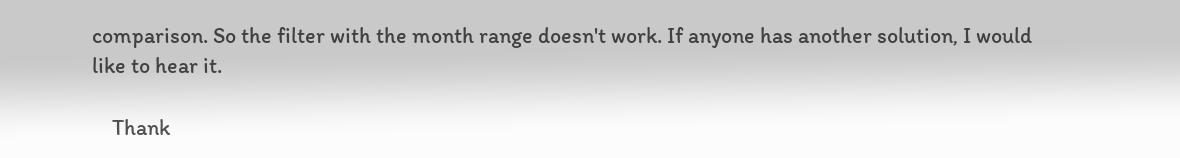comparison. So the filter with the month range doesn't work. If anyone has another solution, I would like to hear it.

    Thank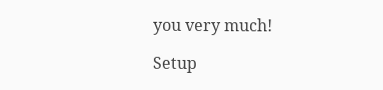you very much!

Setup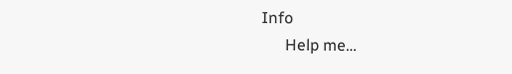Info
      Help me…